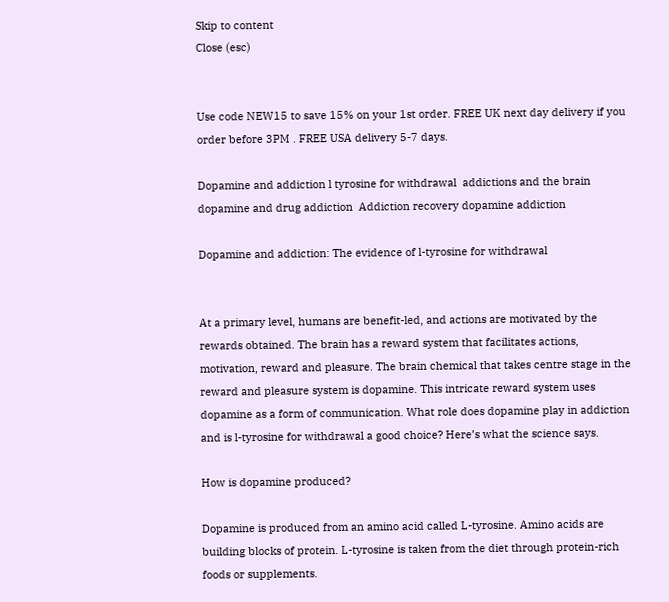Skip to content
Close (esc)


Use code NEW15 to save 15% on your 1st order. FREE UK next day delivery if you order before 3PM . FREE USA delivery 5-7 days.

Dopamine and addiction l tyrosine for withdrawal  addictions and the brain dopamine and drug addiction  Addiction recovery dopamine addiction

Dopamine and addiction: The evidence of l-tyrosine for withdrawal


At a primary level, humans are benefit-led, and actions are motivated by the rewards obtained. The brain has a reward system that facilitates actions, motivation, reward and pleasure. The brain chemical that takes centre stage in the reward and pleasure system is dopamine. This intricate reward system uses dopamine as a form of communication. What role does dopamine play in addiction and is l-tyrosine for withdrawal a good choice? Here’s what the science says.

How is dopamine produced?

Dopamine is produced from an amino acid called L-tyrosine. Amino acids are building blocks of protein. L-tyrosine is taken from the diet through protein-rich foods or supplements.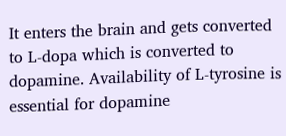It enters the brain and gets converted to L-dopa which is converted to dopamine. Availability of L-tyrosine is essential for dopamine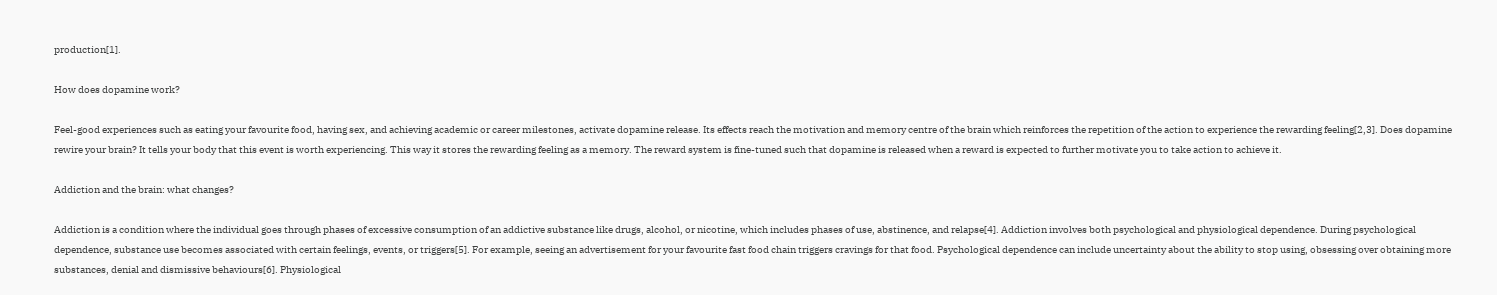production[1].

How does dopamine work?

Feel-good experiences such as eating your favourite food, having sex, and achieving academic or career milestones, activate dopamine release. Its effects reach the motivation and memory centre of the brain which reinforces the repetition of the action to experience the rewarding feeling[2,3]. Does dopamine rewire your brain? It tells your body that this event is worth experiencing. This way it stores the rewarding feeling as a memory. The reward system is fine-tuned such that dopamine is released when a reward is expected to further motivate you to take action to achieve it.

Addiction and the brain: what changes?

Addiction is a condition where the individual goes through phases of excessive consumption of an addictive substance like drugs, alcohol, or nicotine, which includes phases of use, abstinence, and relapse[4]. Addiction involves both psychological and physiological dependence. During psychological dependence, substance use becomes associated with certain feelings, events, or triggers[5]. For example, seeing an advertisement for your favourite fast food chain triggers cravings for that food. Psychological dependence can include uncertainty about the ability to stop using, obsessing over obtaining more substances, denial and dismissive behaviours[6]. Physiological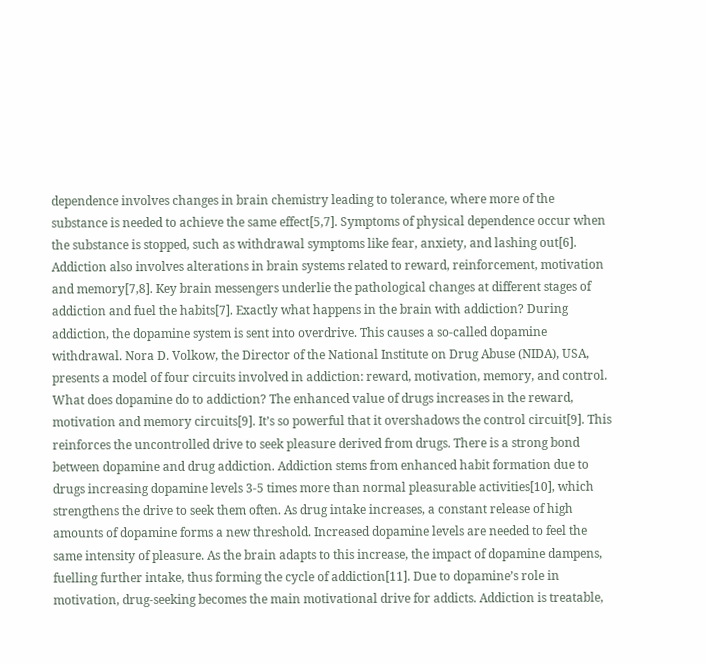dependence involves changes in brain chemistry leading to tolerance, where more of the substance is needed to achieve the same effect[5,7]. Symptoms of physical dependence occur when the substance is stopped, such as withdrawal symptoms like fear, anxiety, and lashing out[6]. Addiction also involves alterations in brain systems related to reward, reinforcement, motivation and memory[7,8]. Key brain messengers underlie the pathological changes at different stages of addiction and fuel the habits[7]. Exactly what happens in the brain with addiction? During addiction, the dopamine system is sent into overdrive. This causes a so-called dopamine withdrawal. Nora D. Volkow, the Director of the National Institute on Drug Abuse (NIDA), USA, presents a model of four circuits involved in addiction: reward, motivation, memory, and control. What does dopamine do to addiction? The enhanced value of drugs increases in the reward, motivation and memory circuits[9]. It’s so powerful that it overshadows the control circuit[9]. This reinforces the uncontrolled drive to seek pleasure derived from drugs. There is a strong bond between dopamine and drug addiction. Addiction stems from enhanced habit formation due to drugs increasing dopamine levels 3-5 times more than normal pleasurable activities[10], which strengthens the drive to seek them often. As drug intake increases, a constant release of high amounts of dopamine forms a new threshold. Increased dopamine levels are needed to feel the same intensity of pleasure. As the brain adapts to this increase, the impact of dopamine dampens, fuelling further intake, thus forming the cycle of addiction[11]. Due to dopamine’s role in motivation, drug-seeking becomes the main motivational drive for addicts. Addiction is treatable,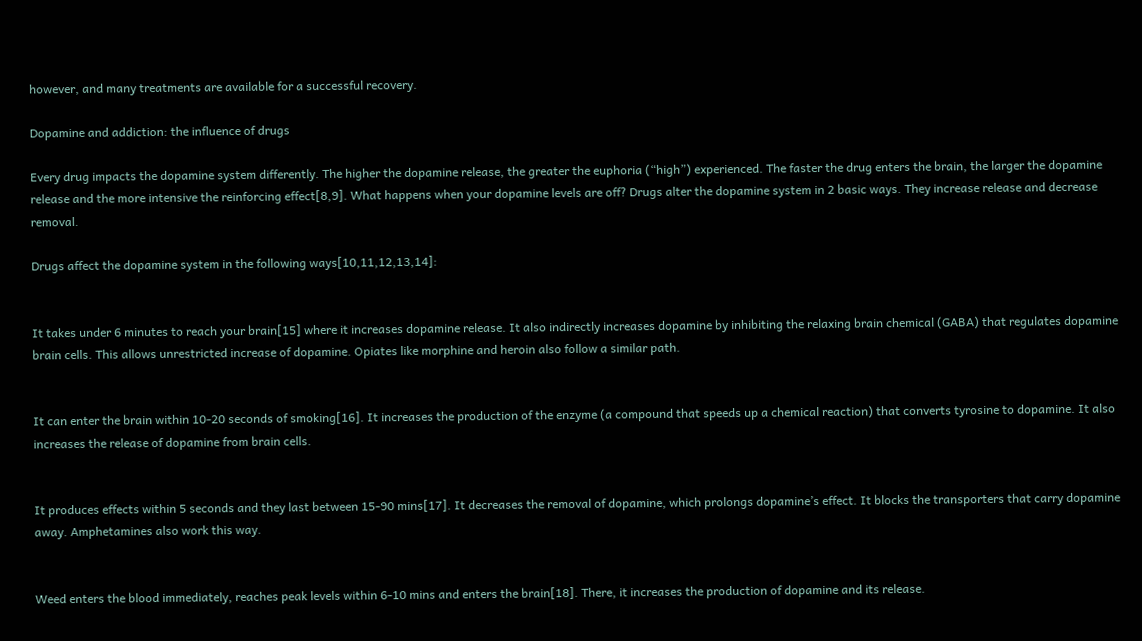however, and many treatments are available for a successful recovery.

Dopamine and addiction: the influence of drugs

Every drug impacts the dopamine system differently. The higher the dopamine release, the greater the euphoria (“high”) experienced. The faster the drug enters the brain, the larger the dopamine release and the more intensive the reinforcing effect[8,9]. What happens when your dopamine levels are off? Drugs alter the dopamine system in 2 basic ways. They increase release and decrease removal.

Drugs affect the dopamine system in the following ways[10,11,12,13,14]:


It takes under 6 minutes to reach your brain[15] where it increases dopamine release. It also indirectly increases dopamine by inhibiting the relaxing brain chemical (GABA) that regulates dopamine brain cells. This allows unrestricted increase of dopamine. Opiates like morphine and heroin also follow a similar path.


It can enter the brain within 10-20 seconds of smoking[16]. It increases the production of the enzyme (a compound that speeds up a chemical reaction) that converts tyrosine to dopamine. It also increases the release of dopamine from brain cells.


It produces effects within 5 seconds and they last between 15-90 mins[17]. It decreases the removal of dopamine, which prolongs dopamine’s effect. It blocks the transporters that carry dopamine away. Amphetamines also work this way.


Weed enters the blood immediately, reaches peak levels within 6-10 mins and enters the brain[18]. There, it increases the production of dopamine and its release.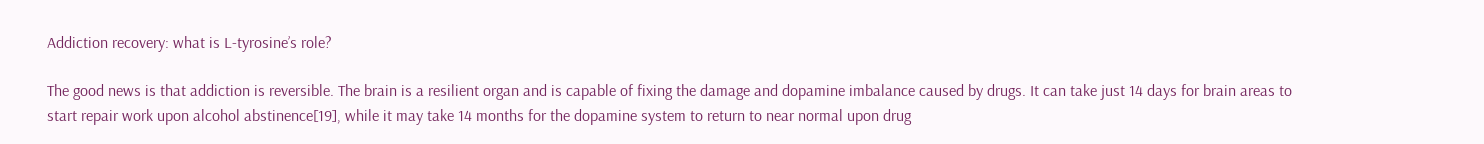Addiction recovery: what is L-tyrosine’s role?

The good news is that addiction is reversible. The brain is a resilient organ and is capable of fixing the damage and dopamine imbalance caused by drugs. It can take just 14 days for brain areas to start repair work upon alcohol abstinence[19], while it may take 14 months for the dopamine system to return to near normal upon drug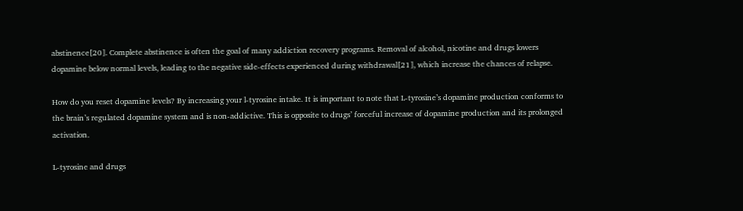abstinence[20]. Complete abstinence is often the goal of many addiction recovery programs. Removal of alcohol, nicotine and drugs lowers dopamine below normal levels, leading to the negative side-effects experienced during withdrawal[21], which increase the chances of relapse.

How do you reset dopamine levels? By increasing your l-tyrosine intake. It is important to note that L-tyrosine’s dopamine production conforms to the brain’s regulated dopamine system and is non-addictive. This is opposite to drugs’ forceful increase of dopamine production and its prolonged activation.

L-tyrosine and drugs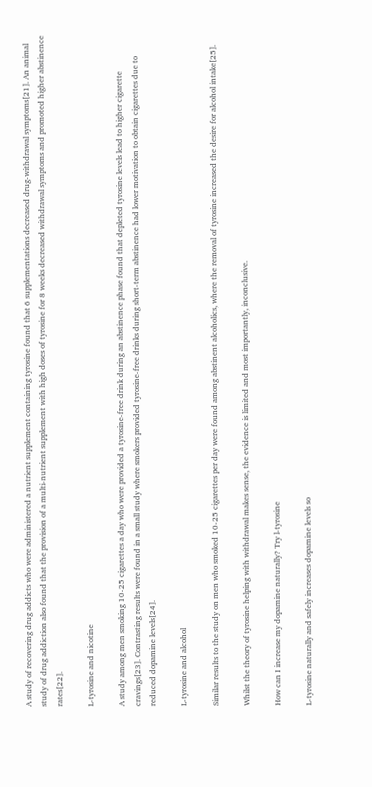A study of recovering drug addicts who were administered a nutrient supplement containing tyrosine found that 6 supplementations decreased drug-withdrawal symptoms[21]. An animal study of drug addiction also found that the provision of a multi-nutrient supplement with high doses of tyrosine for 8 weeks decreased withdrawal symptoms and promoted higher abstinence rates[22].

L-tyrosine and nicotine

A study among men smoking 10-25 cigarettes a day who were provided a tyrosine-free drink during an abstinence phase found that depleted tyrosine levels lead to higher cigarette cravings[23]. Contrasting results were found in a small study where smokers provided tyrosine-free drinks during short-term abstinence had lower motivation to obtain cigarettes due to reduced dopamine levels[24].

L-tyrosine and alcohol

Similar results to the study on men who smoked 10-25 cigarettes per day were found among abstinent alcoholics, where the removal of tyrosine increased the desire for alcohol intake[25].

Whilst the theory of tyrosine helping with withdrawal makes sense, the evidence is limited and most importantly, inconclusive.

How can I increase my dopamine naturally? Try l-tyrosine

L-tyrosine naturally and safely increases dopamine levels so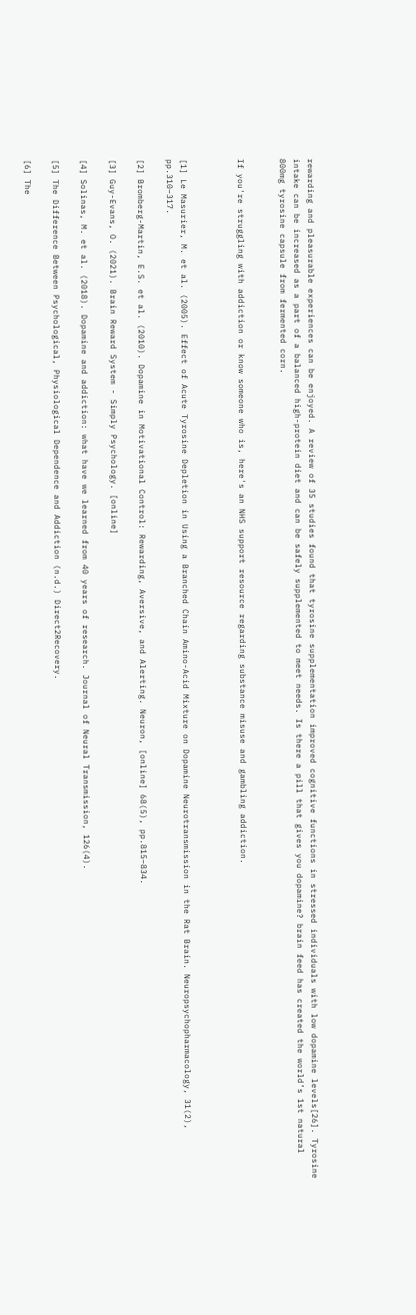rewarding and pleasurable experiences can be enjoyed. A review of 35 studies found that tyrosine supplementation improved cognitive functions in stressed individuals with low dopamine levels[26]. Tyrosine intake can be increased as a part of a balanced high-protein diet and can be safely supplemented to meet needs. Is there a pill that gives you dopamine? brain feed has created the world’s 1st natural 800mg tyrosine capsule from fermented corn.


If you're struggling with addiction or know someone who is, here's an NHS support resource regarding substance misuse and gambling addiction.



[1] Le Masurier, M. et al. (2005). Effect of Acute Tyrosine Depletion in Using a Branched Chain Amino-Acid Mixture on Dopamine Neurotransmission in the Rat Brain. Neuropsychopharmacology, 31(2), pp.310–317.

[2] Bromberg-Martin, E.S. et al. (2010). Dopamine in Motivational Control: Rewarding, Aversive, and Alerting. Neuron, [online] 68(5), pp.815–834.

[3] Guy-Evans, O. (2021). Brain Reward System - Simply Psychology. [online]

[4] Solinas, M. et al. (2018). Dopamine and addiction: what have we learned from 40 years of research. Journal of Neural Transmission, 126(4).

[5] The Difference Between Psychological, Physiological Dependence and Addiction (n.d.) Direct2Recovery.

[6] The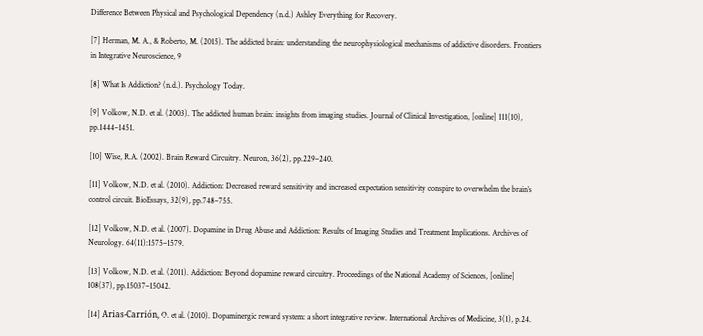Difference Between Physical and Psychological Dependency (n.d.) Ashley Everything for Recovery.

[7] Herman, M. A., & Roberto, M. (2015). The addicted brain: understanding the neurophysiological mechanisms of addictive disorders. Frontiers in Integrative Neuroscience, 9

[8] What Is Addiction? (n.d.). Psychology Today.

[9] Volkow, N.D. et al. (2003). The addicted human brain: insights from imaging studies. Journal of Clinical Investigation, [online] 111(10), pp.1444–1451.

[10] Wise, R.A. (2002). Brain Reward Circuitry. Neuron, 36(2), pp.229–240.

[11] Volkow, N.D. et al. (2010). Addiction: Decreased reward sensitivity and increased expectation sensitivity conspire to overwhelm the brain’s control circuit. BioEssays, 32(9), pp.748–755.

[12] Volkow, N.D. et al. (2007). Dopamine in Drug Abuse and Addiction: Results of Imaging Studies and Treatment Implications. Archives of Neurology. 64(11):1575–1579.

[13] Volkow, N.D. et al. (2011). Addiction: Beyond dopamine reward circuitry. Proceedings of the National Academy of Sciences, [online] 108(37), pp.15037–15042.

[14] Arias-Carrión, O. et al. (2010). Dopaminergic reward system: a short integrative review. International Archives of Medicine, 3(1), p.24.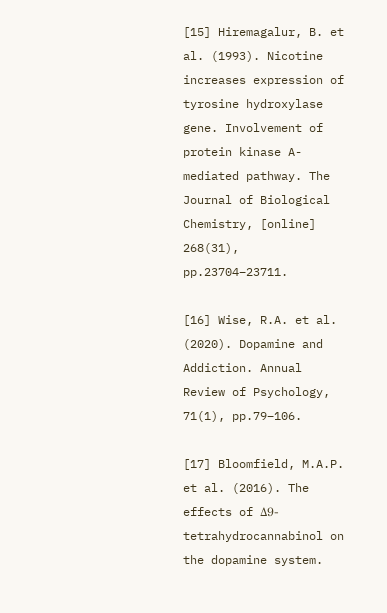[15] Hiremagalur, B. et al. (1993). Nicotine increases expression of tyrosine hydroxylase gene. Involvement of protein kinase A-mediated pathway. The Journal of Biological Chemistry, [online] 268(31), pp.23704–23711.

[16] Wise, R.A. et al. (2020). Dopamine and Addiction. Annual Review of Psychology, 71(1), pp.79–106.

[17] Bloomfield, M.A.P. et al. (2016). The effects of Δ9-tetrahydrocannabinol on the dopamine system.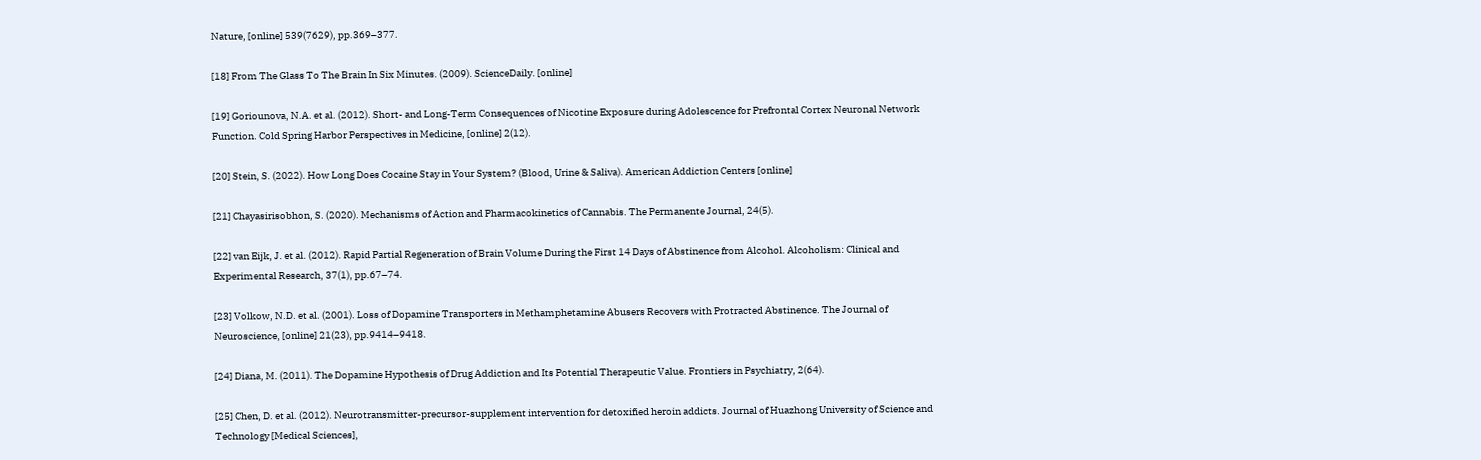Nature, [online] 539(7629), pp.369–377.

[18] From The Glass To The Brain In Six Minutes. (2009). ScienceDaily. [online]

[19] Goriounova, N.A. et al. (2012). Short- and Long-Term Consequences of Nicotine Exposure during Adolescence for Prefrontal Cortex Neuronal Network Function. Cold Spring Harbor Perspectives in Medicine, [online] 2(12).

[20] Stein, S. (2022). How Long Does Cocaine Stay in Your System? (Blood, Urine & Saliva). American Addiction Centers [online]

[21] Chayasirisobhon, S. (2020). Mechanisms of Action and Pharmacokinetics of Cannabis. The Permanente Journal, 24(5).

[22] van Eijk, J. et al. (2012). Rapid Partial Regeneration of Brain Volume During the First 14 Days of Abstinence from Alcohol. Alcoholism: Clinical and Experimental Research, 37(1), pp.67–74.

[23] Volkow, N.D. et al. (2001). Loss of Dopamine Transporters in Methamphetamine Abusers Recovers with Protracted Abstinence. The Journal of Neuroscience, [online] 21(23), pp.9414–9418.

[24] Diana, M. (2011). The Dopamine Hypothesis of Drug Addiction and Its Potential Therapeutic Value. Frontiers in Psychiatry, 2(64).

[25] Chen, D. et al. (2012). Neurotransmitter-precursor-supplement intervention for detoxified heroin addicts. Journal of Huazhong University of Science and Technology [Medical Sciences],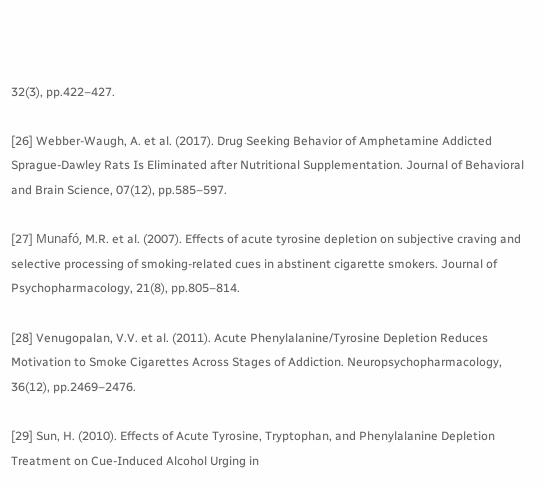32(3), pp.422–427.

[26] Webber-Waugh, A. et al. (2017). Drug Seeking Behavior of Amphetamine Addicted Sprague-Dawley Rats Is Eliminated after Nutritional Supplementation. Journal of Behavioral and Brain Science, 07(12), pp.585–597.

[27] Munafó, M.R. et al. (2007). Effects of acute tyrosine depletion on subjective craving and selective processing of smoking-related cues in abstinent cigarette smokers. Journal of Psychopharmacology, 21(8), pp.805–814.

[28] Venugopalan, V.V. et al. (2011). Acute Phenylalanine/Tyrosine Depletion Reduces Motivation to Smoke Cigarettes Across Stages of Addiction. Neuropsychopharmacology, 36(12), pp.2469–2476.

[29] Sun, H. (2010). Effects of Acute Tyrosine, Tryptophan, and Phenylalanine Depletion Treatment on Cue-Induced Alcohol Urging in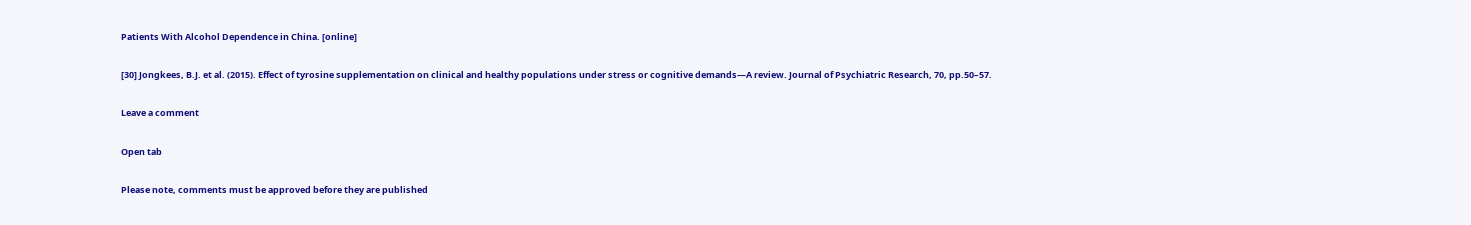Patients With Alcohol Dependence in China. [online]

[30] Jongkees, B.J. et al. (2015). Effect of tyrosine supplementation on clinical and healthy populations under stress or cognitive demands—A review. Journal of Psychiatric Research, 70, pp.50–57.

Leave a comment

Open tab

Please note, comments must be approved before they are published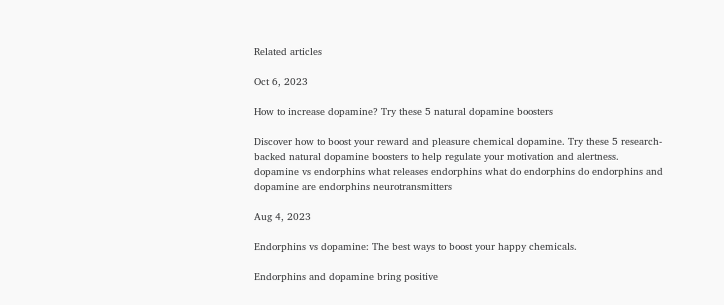Related articles

Oct 6, 2023

How to increase dopamine? Try these 5 natural dopamine boosters

Discover how to boost your reward and pleasure chemical dopamine. Try these 5 research-backed natural dopamine boosters to help regulate your motivation and alertness.
dopamine vs endorphins what releases endorphins what do endorphins do endorphins and dopamine are endorphins neurotransmitters

Aug 4, 2023

Endorphins vs dopamine: The best ways to boost your happy chemicals.

Endorphins and dopamine bring positive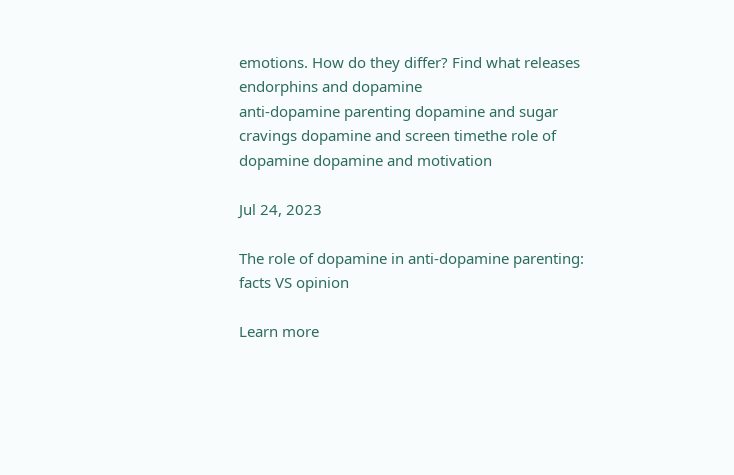emotions. How do they differ? Find what releases endorphins and dopamine
anti-dopamine parenting dopamine and sugar cravings dopamine and screen timethe role of dopamine dopamine and motivation

Jul 24, 2023

The role of dopamine in anti-dopamine parenting: facts VS opinion

Learn more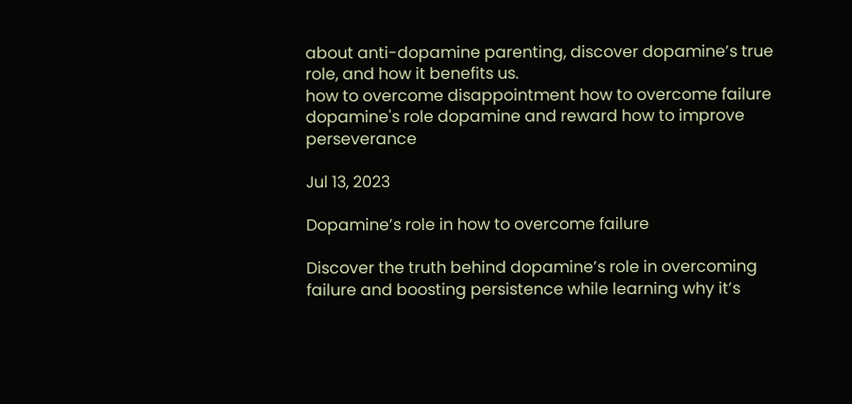about anti-dopamine parenting, discover dopamine’s true role, and how it benefits us.
how to overcome disappointment how to overcome failure dopamine's role dopamine and reward how to improve perseverance

Jul 13, 2023

Dopamine’s role in how to overcome failure

Discover the truth behind dopamine’s role in overcoming failure and boosting persistence while learning why it’s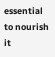essential to nourish it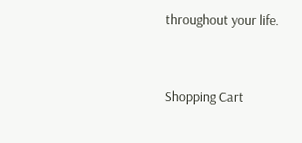throughout your life.


Shopping Cart